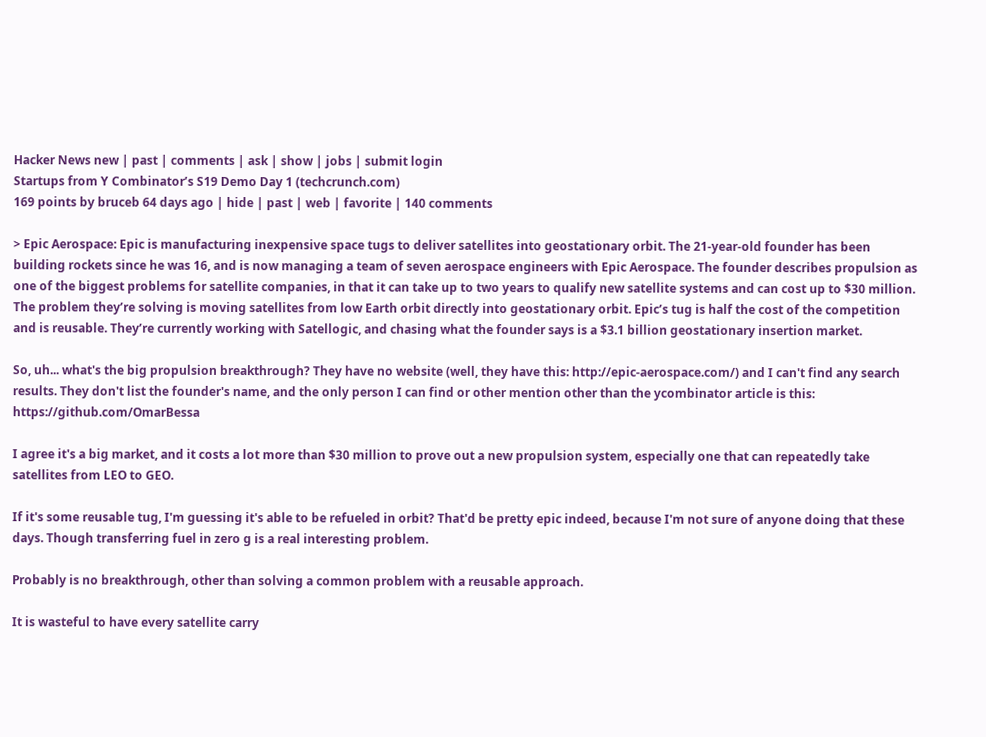Hacker News new | past | comments | ask | show | jobs | submit login
Startups from Y Combinator’s S19 Demo Day 1 (techcrunch.com)
169 points by bruceb 64 days ago | hide | past | web | favorite | 140 comments

> Epic Aerospace: Epic is manufacturing inexpensive space tugs to deliver satellites into geostationary orbit. The 21-year-old founder has been building rockets since he was 16, and is now managing a team of seven aerospace engineers with Epic Aerospace. The founder describes propulsion as one of the biggest problems for satellite companies, in that it can take up to two years to qualify new satellite systems and can cost up to $30 million. The problem they’re solving is moving satellites from low Earth orbit directly into geostationary orbit. Epic’s tug is half the cost of the competition and is reusable. They’re currently working with Satellogic, and chasing what the founder says is a $3.1 billion geostationary insertion market.

So, uh... what's the big propulsion breakthrough? They have no website (well, they have this: http://epic-aerospace.com/) and I can't find any search results. They don't list the founder's name, and the only person I can find or other mention other than the ycombinator article is this: https://github.com/OmarBessa

I agree it's a big market, and it costs a lot more than $30 million to prove out a new propulsion system, especially one that can repeatedly take satellites from LEO to GEO.

If it's some reusable tug, I'm guessing it's able to be refueled in orbit? That'd be pretty epic indeed, because I'm not sure of anyone doing that these days. Though transferring fuel in zero g is a real interesting problem.

Probably is no breakthrough, other than solving a common problem with a reusable approach.

It is wasteful to have every satellite carry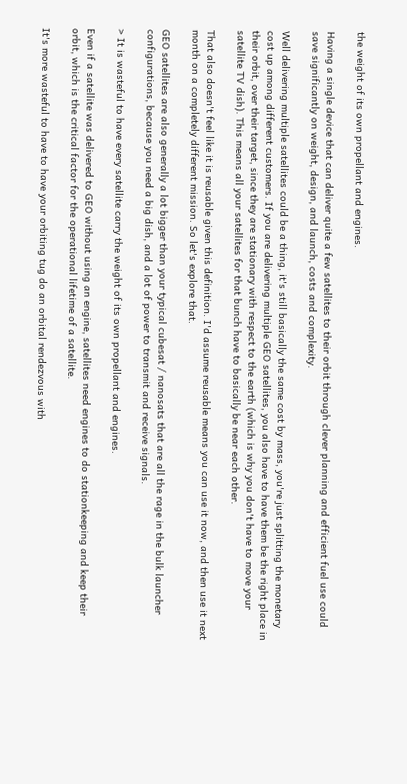the weight of its own propellant and engines.

Having a single device that can deliver quite a few satellites to their orbit through clever planning and efficient fuel use could save significantly on weight, design, and launch, costs and complexity.

Well delivering multiple satellites could be a thing, it's still basically the same cost by mass, you're just splitting the monetary cost up among different customers. If you are delivering multiple GEO satellites, you also have to have them be the right place in their orbit, over their target, since they are stationary with respect to the earth (which is why you don't have to move your satellite TV dish). This means all your satellites for that bunch have to basically be near each other.

That also doesn't feel like it is reusable given this definition. I'd assume reusable means you can use it now, and then use it next month on a completely different mission. So let's explore that.

GEO satellites are also generally a lot bigger than your typical cubesat / nanosats that are all the rage in the bulk launcher configurations, because you need a big dish, and a lot of power to transmit and receive signals.

> It is wasteful to have every satellite carry the weight of its own propellant and engines.

Even if a satellite was delivered to GEO without using an engine, satellites need engines to do stationkeeping and keep their orbit, which is the critical factor for the operational lifetime of a satellite.

It's more wasteful to have to have your orbiting tug do an orbital rendezvous with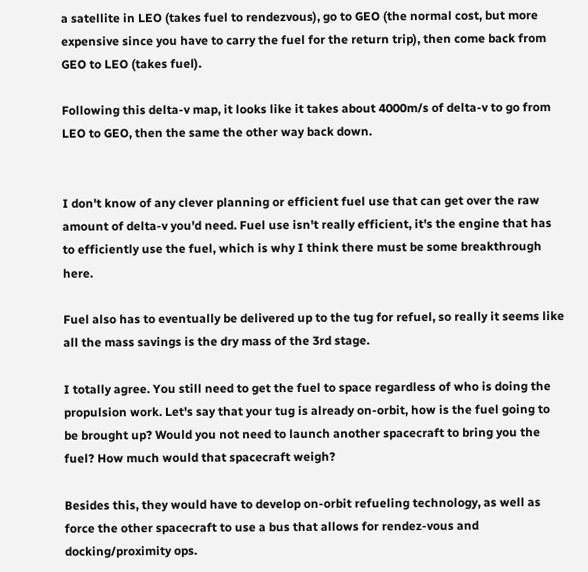a satellite in LEO (takes fuel to rendezvous), go to GEO (the normal cost, but more expensive since you have to carry the fuel for the return trip), then come back from GEO to LEO (takes fuel).

Following this delta-v map, it looks like it takes about 4000m/s of delta-v to go from LEO to GEO, then the same the other way back down.


I don't know of any clever planning or efficient fuel use that can get over the raw amount of delta-v you'd need. Fuel use isn't really efficient, it's the engine that has to efficiently use the fuel, which is why I think there must be some breakthrough here.

Fuel also has to eventually be delivered up to the tug for refuel, so really it seems like all the mass savings is the dry mass of the 3rd stage.

I totally agree. You still need to get the fuel to space regardless of who is doing the propulsion work. Let's say that your tug is already on-orbit, how is the fuel going to be brought up? Would you not need to launch another spacecraft to bring you the fuel? How much would that spacecraft weigh?

Besides this, they would have to develop on-orbit refueling technology, as well as force the other spacecraft to use a bus that allows for rendez-vous and docking/proximity ops.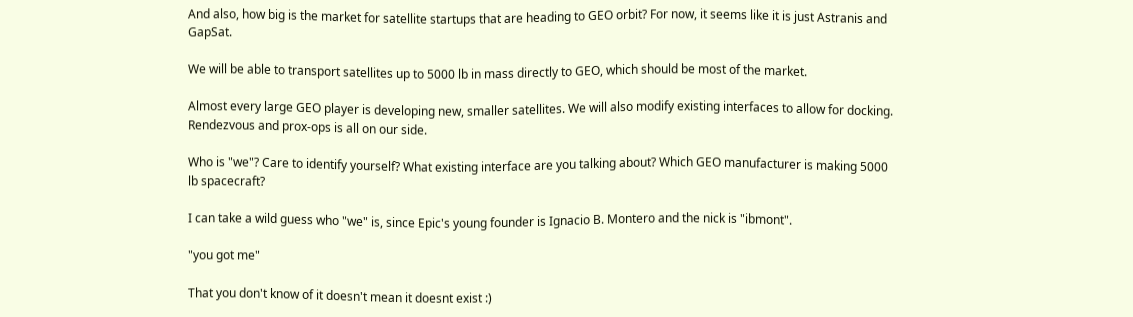And also, how big is the market for satellite startups that are heading to GEO orbit? For now, it seems like it is just Astranis and GapSat.

We will be able to transport satellites up to 5000 lb in mass directly to GEO, which should be most of the market.

Almost every large GEO player is developing new, smaller satellites. We will also modify existing interfaces to allow for docking. Rendezvous and prox-ops is all on our side.

Who is "we"? Care to identify yourself? What existing interface are you talking about? Which GEO manufacturer is making 5000 lb spacecraft?

I can take a wild guess who "we" is, since Epic's young founder is Ignacio B. Montero and the nick is "ibmont".

"you got me"

That you don't know of it doesn't mean it doesnt exist :)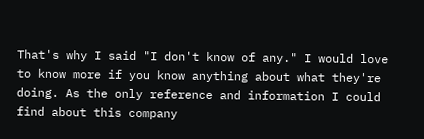That's why I said "I don't know of any." I would love to know more if you know anything about what they're doing. As the only reference and information I could find about this company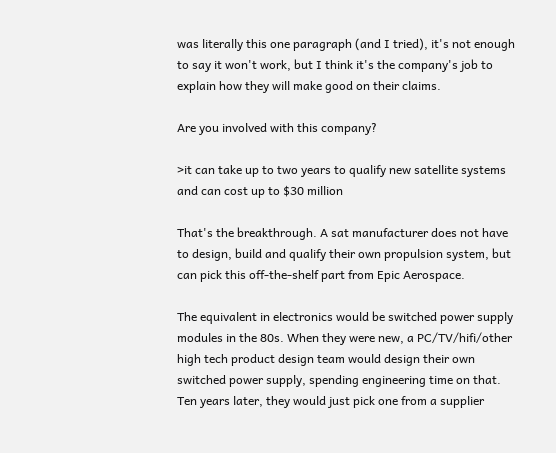was literally this one paragraph (and I tried), it's not enough to say it won't work, but I think it's the company's job to explain how they will make good on their claims.

Are you involved with this company?

>it can take up to two years to qualify new satellite systems and can cost up to $30 million

That's the breakthrough. A sat manufacturer does not have to design, build and qualify their own propulsion system, but can pick this off-the-shelf part from Epic Aerospace.

The equivalent in electronics would be switched power supply modules in the 80s. When they were new, a PC/TV/hifi/other high tech product design team would design their own switched power supply, spending engineering time on that. Ten years later, they would just pick one from a supplier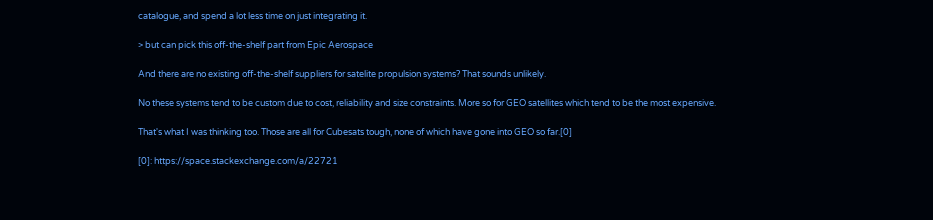catalogue, and spend a lot less time on just integrating it.

> but can pick this off-the-shelf part from Epic Aerospace

And there are no existing off-the-shelf suppliers for satelite propulsion systems? That sounds unlikely.

No these systems tend to be custom due to cost, reliability and size constraints. More so for GEO satellites which tend to be the most expensive.

That's what I was thinking too. Those are all for Cubesats tough, none of which have gone into GEO so far.[0]

[0]: https://space.stackexchange.com/a/22721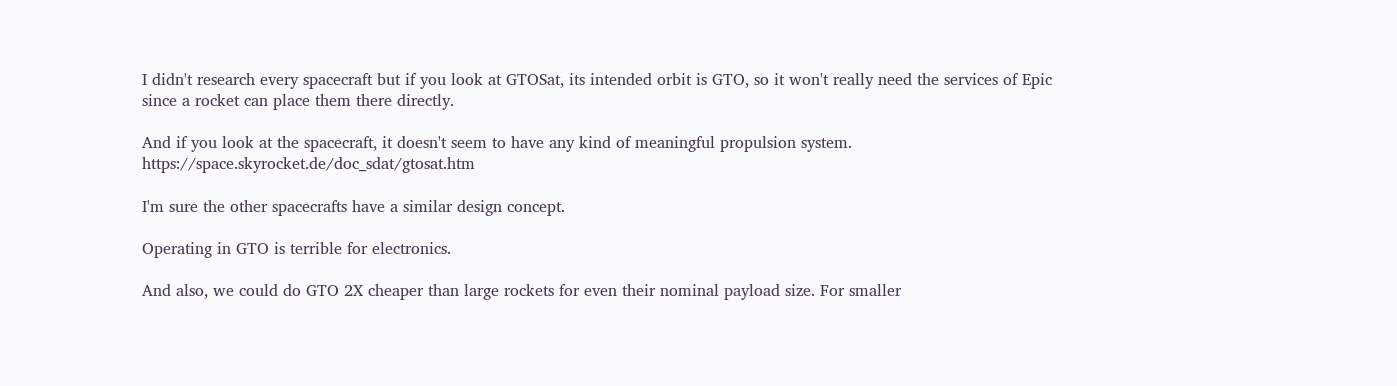I didn't research every spacecraft but if you look at GTOSat, its intended orbit is GTO, so it won't really need the services of Epic since a rocket can place them there directly.

And if you look at the spacecraft, it doesn't seem to have any kind of meaningful propulsion system. https://space.skyrocket.de/doc_sdat/gtosat.htm

I'm sure the other spacecrafts have a similar design concept.

Operating in GTO is terrible for electronics.

And also, we could do GTO 2X cheaper than large rockets for even their nominal payload size. For smaller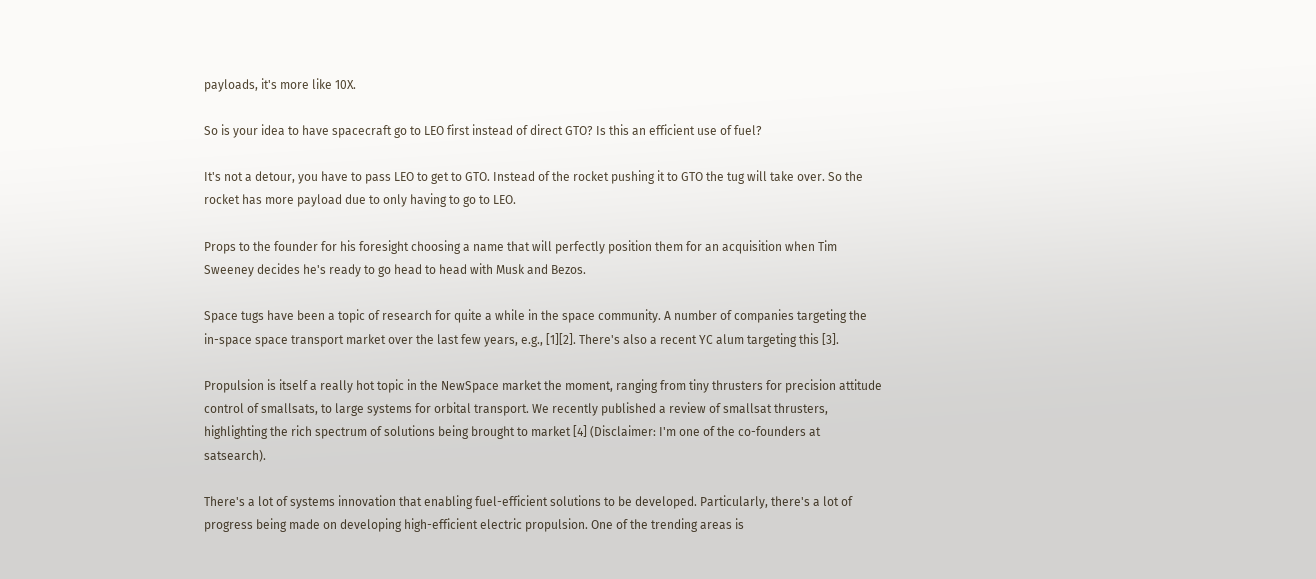payloads, it's more like 10X.

So is your idea to have spacecraft go to LEO first instead of direct GTO? Is this an efficient use of fuel?

It's not a detour, you have to pass LEO to get to GTO. Instead of the rocket pushing it to GTO the tug will take over. So the rocket has more payload due to only having to go to LEO.

Props to the founder for his foresight choosing a name that will perfectly position them for an acquisition when Tim Sweeney decides he's ready to go head to head with Musk and Bezos.

Space tugs have been a topic of research for quite a while in the space community. A number of companies targeting the in-space space transport market over the last few years, e.g., [1][2]. There's also a recent YC alum targeting this [3].

Propulsion is itself a really hot topic in the NewSpace market the moment, ranging from tiny thrusters for precision attitude control of smallsats, to large systems for orbital transport. We recently published a review of smallsat thrusters, highlighting the rich spectrum of solutions being brought to market [4] (Disclaimer: I'm one of the co-founders at satsearch).

There's a lot of systems innovation that enabling fuel-efficient solutions to be developed. Particularly, there's a lot of progress being made on developing high-efficient electric propulsion. One of the trending areas is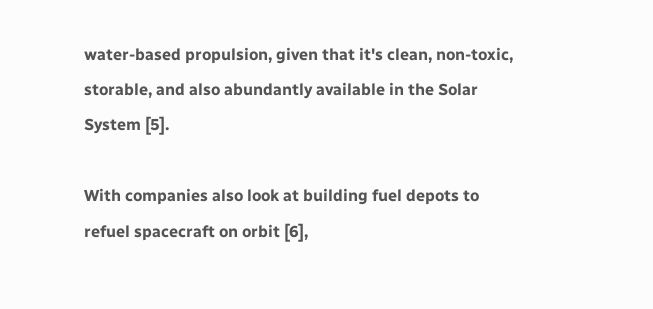water-based propulsion, given that it's clean, non-toxic, storable, and also abundantly available in the Solar System [5].

With companies also look at building fuel depots to refuel spacecraft on orbit [6],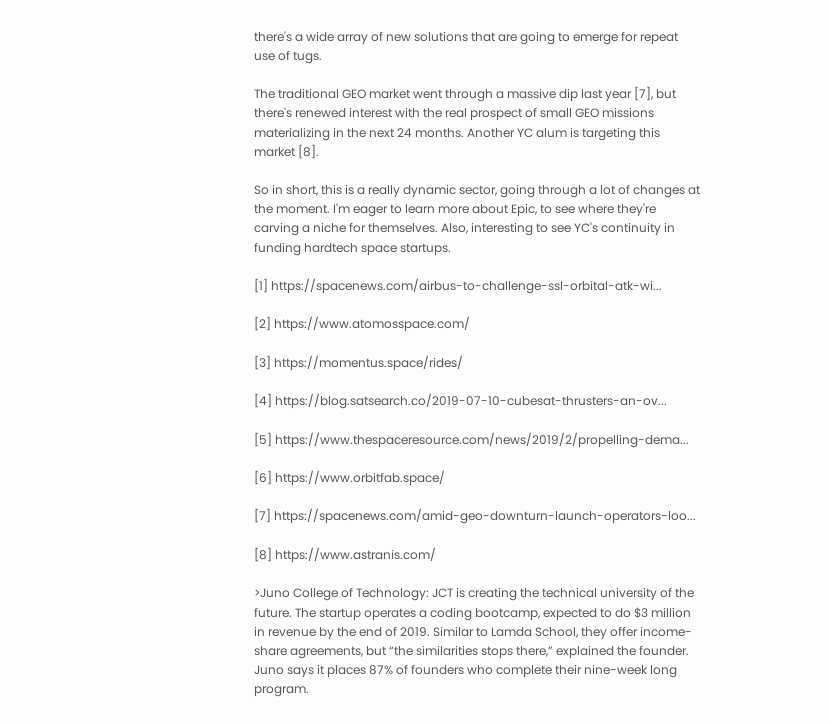there's a wide array of new solutions that are going to emerge for repeat use of tugs.

The traditional GEO market went through a massive dip last year [7], but there's renewed interest with the real prospect of small GEO missions materializing in the next 24 months. Another YC alum is targeting this market [8].

So in short, this is a really dynamic sector, going through a lot of changes at the moment. I'm eager to learn more about Epic, to see where they're carving a niche for themselves. Also, interesting to see YC's continuity in funding hardtech space startups.

[1] https://spacenews.com/airbus-to-challenge-ssl-orbital-atk-wi...

[2] https://www.atomosspace.com/

[3] https://momentus.space/rides/

[4] https://blog.satsearch.co/2019-07-10-cubesat-thrusters-an-ov...

[5] https://www.thespaceresource.com/news/2019/2/propelling-dema...

[6] https://www.orbitfab.space/

[7] https://spacenews.com/amid-geo-downturn-launch-operators-loo...

[8] https://www.astranis.com/

>Juno College of Technology: JCT is creating the technical university of the future. The startup operates a coding bootcamp, expected to do $3 million in revenue by the end of 2019. Similar to Lamda School, they offer income-share agreements, but “the similarities stops there,” explained the founder. Juno says it places 87% of founders who complete their nine-week long program.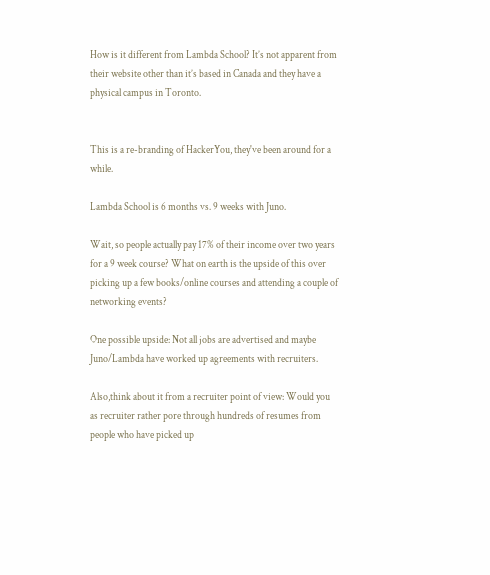How is it different from Lambda School? It’s not apparent from their website other than it’s based in Canada and they have a physical campus in Toronto.


This is a re-branding of HackerYou, they've been around for a while.

Lambda School is 6 months vs. 9 weeks with Juno.

Wait, so people actually pay 17% of their income over two years for a 9 week course? What on earth is the upside of this over picking up a few books/online courses and attending a couple of networking events?

One possible upside: Not all jobs are advertised and maybe Juno/Lambda have worked up agreements with recruiters.

Also,think about it from a recruiter point of view: Would you as recruiter rather pore through hundreds of resumes from people who have picked up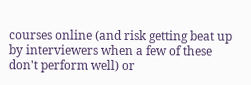courses online (and risk getting beat up by interviewers when a few of these don't perform well) or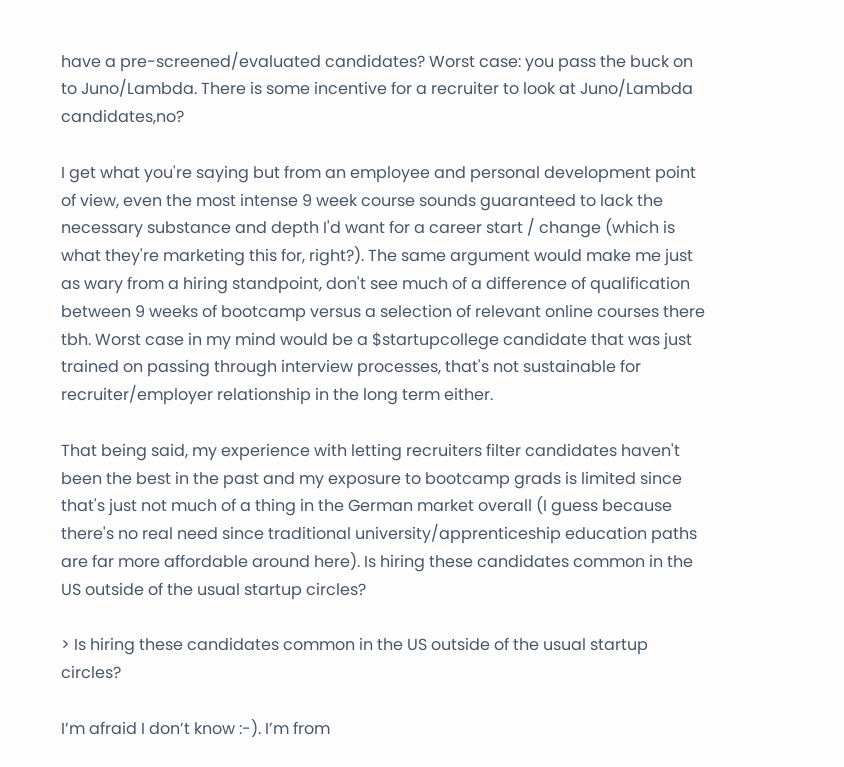have a pre-screened/evaluated candidates? Worst case: you pass the buck on to Juno/Lambda. There is some incentive for a recruiter to look at Juno/Lambda candidates,no?

I get what you're saying but from an employee and personal development point of view, even the most intense 9 week course sounds guaranteed to lack the necessary substance and depth I'd want for a career start / change (which is what they're marketing this for, right?). The same argument would make me just as wary from a hiring standpoint, don't see much of a difference of qualification between 9 weeks of bootcamp versus a selection of relevant online courses there tbh. Worst case in my mind would be a $startupcollege candidate that was just trained on passing through interview processes, that's not sustainable for recruiter/employer relationship in the long term either.

That being said, my experience with letting recruiters filter candidates haven't been the best in the past and my exposure to bootcamp grads is limited since that's just not much of a thing in the German market overall (I guess because there's no real need since traditional university/apprenticeship education paths are far more affordable around here). Is hiring these candidates common in the US outside of the usual startup circles?

> Is hiring these candidates common in the US outside of the usual startup circles?

I’m afraid I don’t know :-). I’m from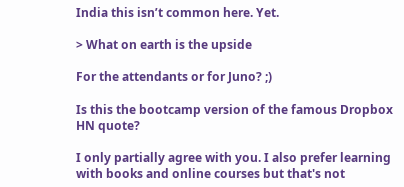India this isn’t common here. Yet.

> What on earth is the upside

For the attendants or for Juno? ;)

Is this the bootcamp version of the famous Dropbox HN quote?

I only partially agree with you. I also prefer learning with books and online courses but that's not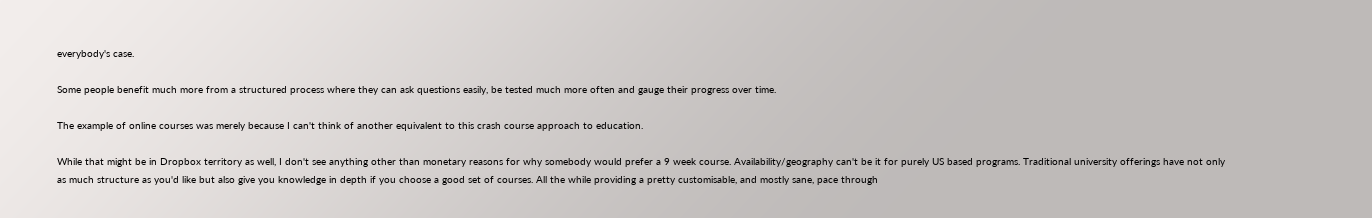everybody's case.

Some people benefit much more from a structured process where they can ask questions easily, be tested much more often and gauge their progress over time.

The example of online courses was merely because I can't think of another equivalent to this crash course approach to education.

While that might be in Dropbox territory as well, I don't see anything other than monetary reasons for why somebody would prefer a 9 week course. Availability/geography can't be it for purely US based programs. Traditional university offerings have not only as much structure as you'd like but also give you knowledge in depth if you choose a good set of courses. All the while providing a pretty customisable, and mostly sane, pace through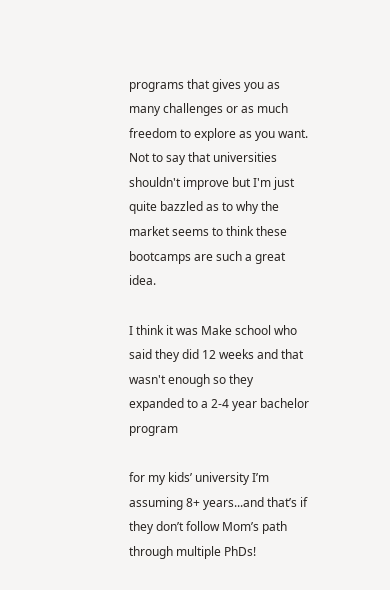programs that gives you as many challenges or as much freedom to explore as you want. Not to say that universities shouldn't improve but I'm just quite bazzled as to why the market seems to think these bootcamps are such a great idea.

I think it was Make school who said they did 12 weeks and that wasn't enough so they expanded to a 2-4 year bachelor program

for my kids’ university I’m assuming 8+ years...and that’s if they don’t follow Mom’s path through multiple PhDs!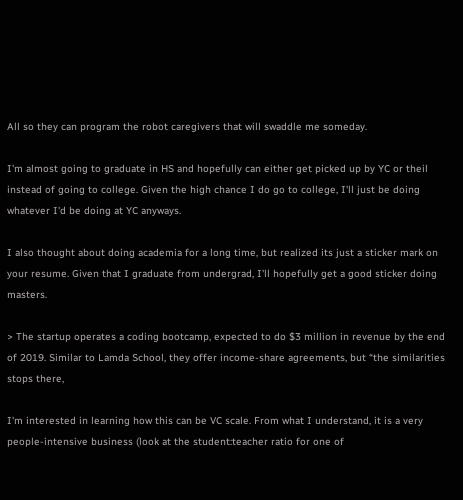All so they can program the robot caregivers that will swaddle me someday.

I'm almost going to graduate in HS and hopefully can either get picked up by YC or theil instead of going to college. Given the high chance I do go to college, I'll just be doing whatever I'd be doing at YC anyways.

I also thought about doing academia for a long time, but realized its just a sticker mark on your resume. Given that I graduate from undergrad, I'll hopefully get a good sticker doing masters.

> The startup operates a coding bootcamp, expected to do $3 million in revenue by the end of 2019. Similar to Lamda School, they offer income-share agreements, but “the similarities stops there,

I'm interested in learning how this can be VC scale. From what I understand, it is a very people-intensive business (look at the student:teacher ratio for one of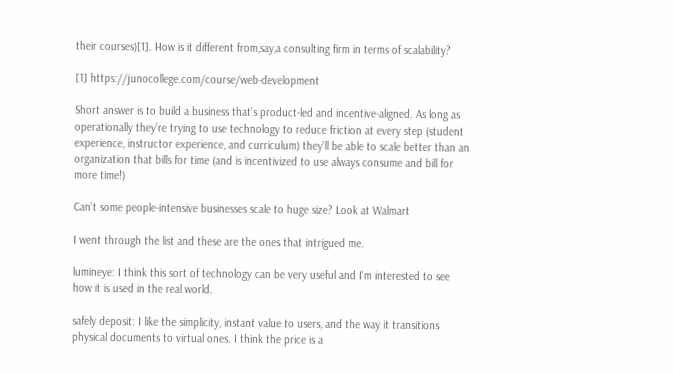their courses)[1]. How is it different from,say,a consulting firm in terms of scalability?

[1] https://junocollege.com/course/web-development

Short answer is to build a business that’s product-led and incentive-aligned. As long as operationally they’re trying to use technology to reduce friction at every step (student experience, instructor experience, and curriculum) they’ll be able to scale better than an organization that bills for time (and is incentivized to use always consume and bill for more time!)

Can't some people-intensive businesses scale to huge size? Look at Walmart

I went through the list and these are the ones that intrigued me.

lumineye: I think this sort of technology can be very useful and I'm interested to see how it is used in the real world.

safely deposit: I like the simplicity, instant value to users, and the way it transitions physical documents to virtual ones. I think the price is a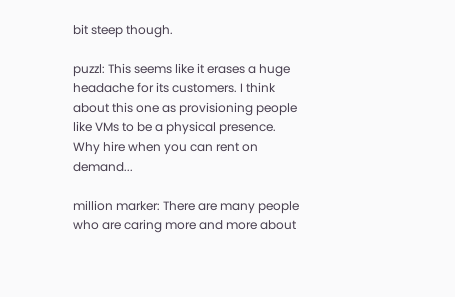bit steep though.

puzzl: This seems like it erases a huge headache for its customers. I think about this one as provisioning people like VMs to be a physical presence. Why hire when you can rent on demand...

million marker: There are many people who are caring more and more about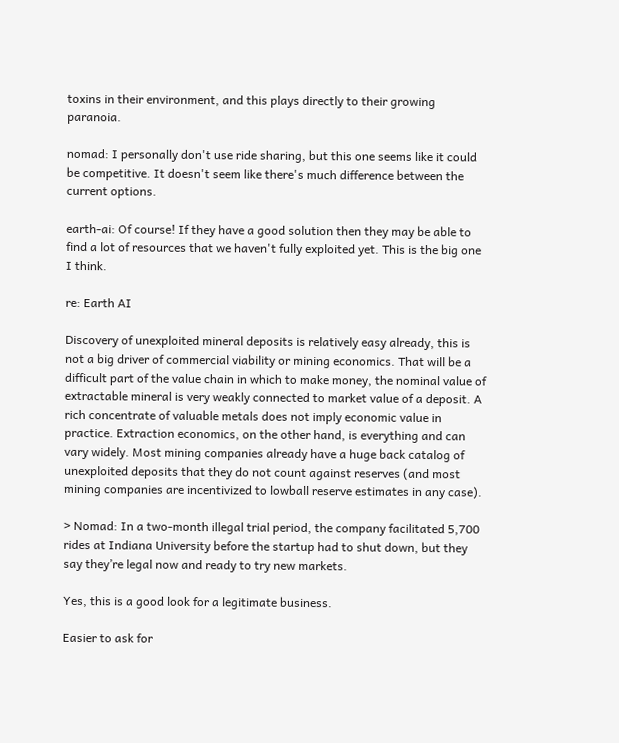toxins in their environment, and this plays directly to their growing paranoia.

nomad: I personally don't use ride sharing, but this one seems like it could be competitive. It doesn't seem like there's much difference between the current options.

earth-ai: Of course! If they have a good solution then they may be able to find a lot of resources that we haven't fully exploited yet. This is the big one I think.

re: Earth AI

Discovery of unexploited mineral deposits is relatively easy already, this is not a big driver of commercial viability or mining economics. That will be a difficult part of the value chain in which to make money, the nominal value of extractable mineral is very weakly connected to market value of a deposit. A rich concentrate of valuable metals does not imply economic value in practice. Extraction economics, on the other hand, is everything and can vary widely. Most mining companies already have a huge back catalog of unexploited deposits that they do not count against reserves (and most mining companies are incentivized to lowball reserve estimates in any case).

> Nomad: In a two-month illegal trial period, the company facilitated 5,700 rides at Indiana University before the startup had to shut down, but they say they’re legal now and ready to try new markets.

Yes, this is a good look for a legitimate business.

Easier to ask for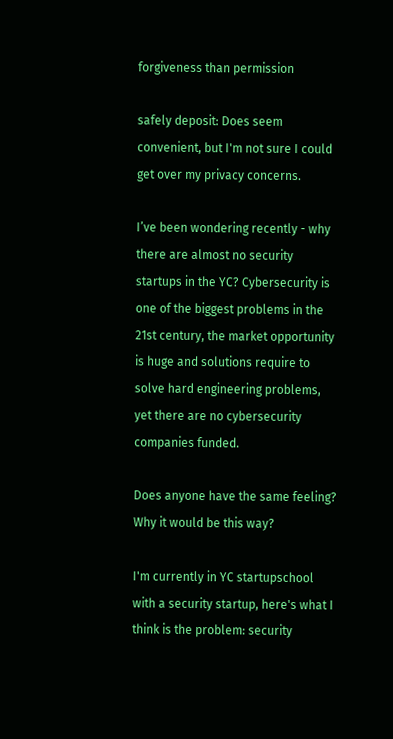forgiveness than permission

safely deposit: Does seem convenient, but I'm not sure I could get over my privacy concerns.

I’ve been wondering recently - why there are almost no security startups in the YC? Cybersecurity is one of the biggest problems in the 21st century, the market opportunity is huge and solutions require to solve hard engineering problems, yet there are no cybersecurity companies funded.

Does anyone have the same feeling? Why it would be this way?

I'm currently in YC startupschool with a security startup, here's what I think is the problem: security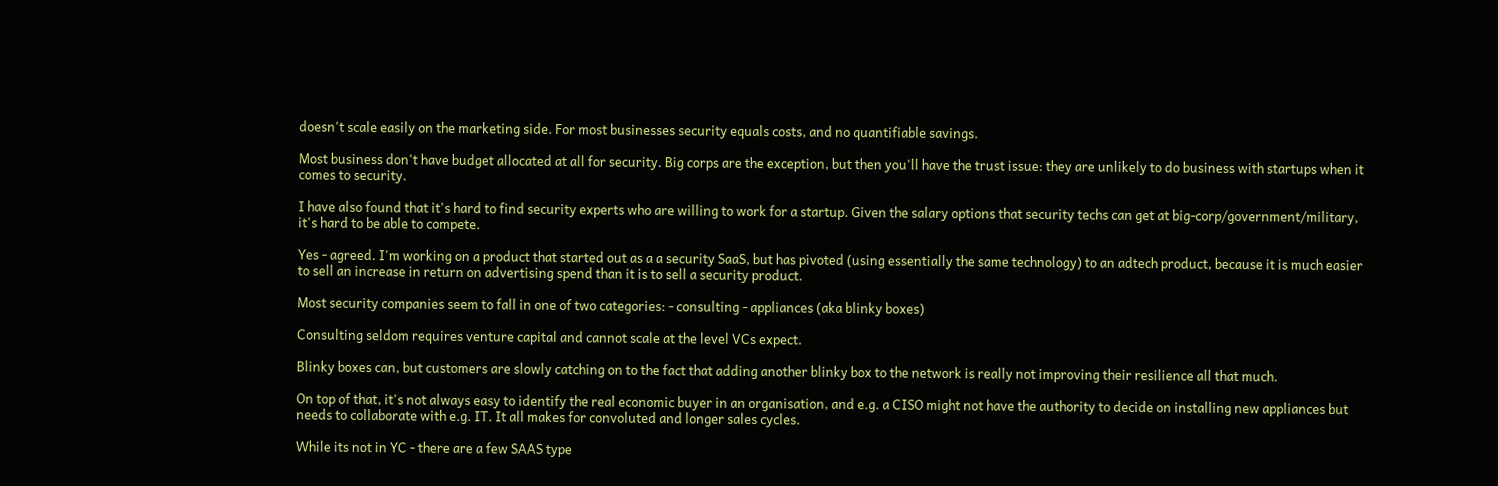doesn't scale easily on the marketing side. For most businesses security equals costs, and no quantifiable savings.

Most business don't have budget allocated at all for security. Big corps are the exception, but then you'll have the trust issue: they are unlikely to do business with startups when it comes to security.

I have also found that it's hard to find security experts who are willing to work for a startup. Given the salary options that security techs can get at big-corp/government/military, it's hard to be able to compete.

Yes - agreed. I'm working on a product that started out as a a security SaaS, but has pivoted (using essentially the same technology) to an adtech product, because it is much easier to sell an increase in return on advertising spend than it is to sell a security product.

Most security companies seem to fall in one of two categories: - consulting - appliances (aka blinky boxes)

Consulting seldom requires venture capital and cannot scale at the level VCs expect.

Blinky boxes can, but customers are slowly catching on to the fact that adding another blinky box to the network is really not improving their resilience all that much.

On top of that, it's not always easy to identify the real economic buyer in an organisation, and e.g. a CISO might not have the authority to decide on installing new appliances but needs to collaborate with e.g. IT. It all makes for convoluted and longer sales cycles.

While its not in YC - there are a few SAAS type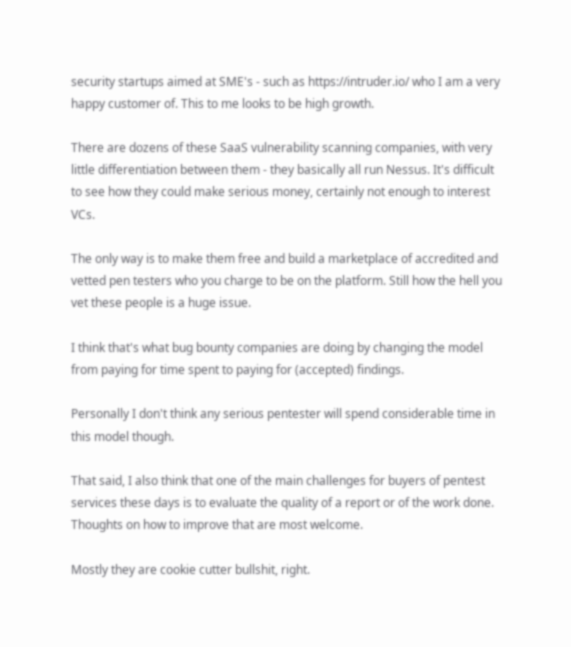security startups aimed at SME's - such as https://intruder.io/ who I am a very happy customer of. This to me looks to be high growth.

There are dozens of these SaaS vulnerability scanning companies, with very little differentiation between them - they basically all run Nessus. It's difficult to see how they could make serious money, certainly not enough to interest VCs.

The only way is to make them free and build a marketplace of accredited and vetted pen testers who you charge to be on the platform. Still how the hell you vet these people is a huge issue.

I think that's what bug bounty companies are doing by changing the model from paying for time spent to paying for (accepted) findings.

Personally I don't think any serious pentester will spend considerable time in this model though.

That said, I also think that one of the main challenges for buyers of pentest services these days is to evaluate the quality of a report or of the work done. Thoughts on how to improve that are most welcome.

Mostly they are cookie cutter bullshit, right.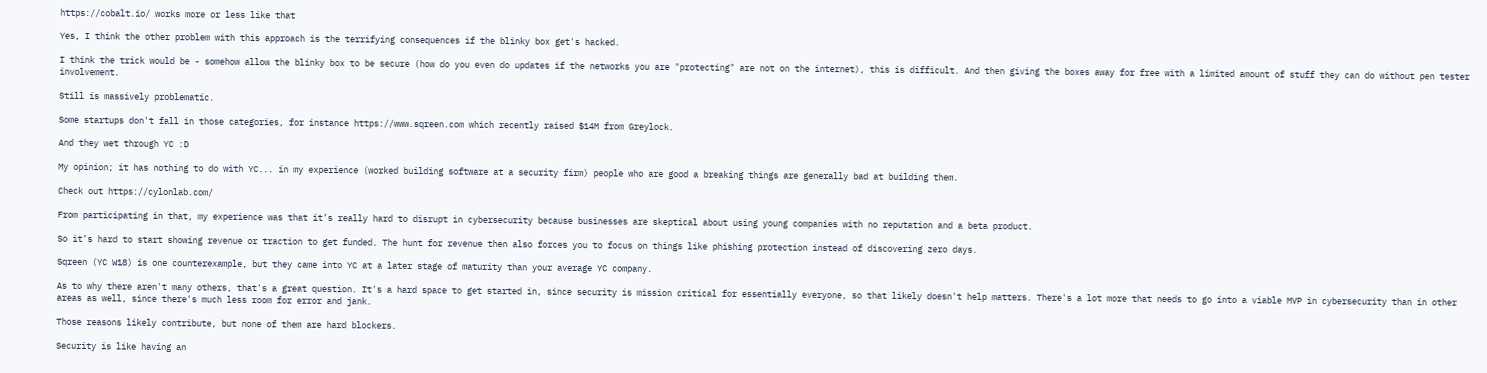https://cobalt.io/ works more or less like that

Yes, I think the other problem with this approach is the terrifying consequences if the blinky box get's hacked.

I think the trick would be - somehow allow the blinky box to be secure (how do you even do updates if the networks you are "protecting" are not on the internet), this is difficult. And then giving the boxes away for free with a limited amount of stuff they can do without pen tester involvement.

Still is massively problematic.

Some startups don't fall in those categories, for instance https://www.sqreen.com which recently raised $14M from Greylock.

And they wet through YC :D

My opinion; it has nothing to do with YC... in my experience (worked building software at a security firm) people who are good a breaking things are generally bad at building them.

Check out https://cylonlab.com/

From participating in that, my experience was that it’s really hard to disrupt in cybersecurity because businesses are skeptical about using young companies with no reputation and a beta product.

So it’s hard to start showing revenue or traction to get funded. The hunt for revenue then also forces you to focus on things like phishing protection instead of discovering zero days.

Sqreen (YC W18) is one counterexample, but they came into YC at a later stage of maturity than your average YC company.

As to why there aren't many others, that's a great question. It's a hard space to get started in, since security is mission critical for essentially everyone, so that likely doesn't help matters. There's a lot more that needs to go into a viable MVP in cybersecurity than in other areas as well, since there's much less room for error and jank.

Those reasons likely contribute, but none of them are hard blockers.

Security is like having an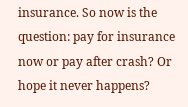insurance. So now is the question: pay for insurance now or pay after crash? Or hope it never happens?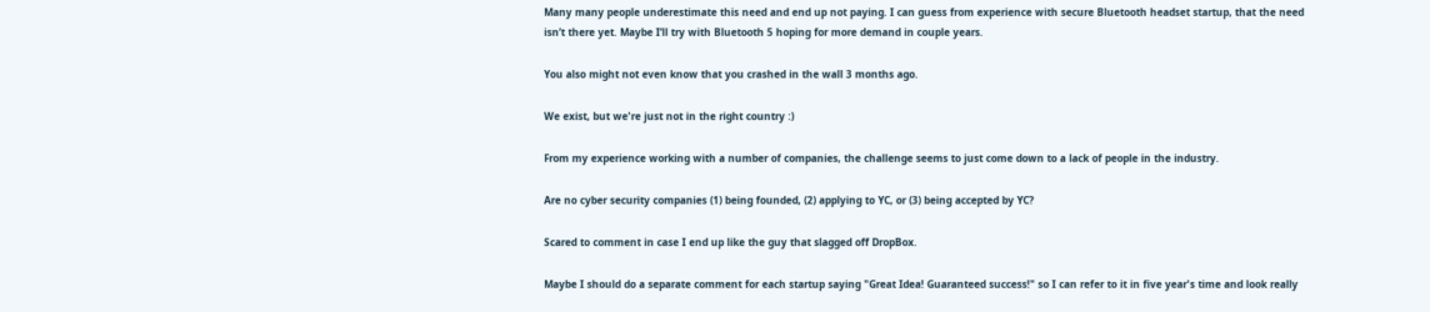Many many people underestimate this need and end up not paying. I can guess from experience with secure Bluetooth headset startup, that the need isn’t there yet. Maybe I’ll try with Bluetooth 5 hoping for more demand in couple years.

You also might not even know that you crashed in the wall 3 months ago.

We exist, but we're just not in the right country :)

From my experience working with a number of companies, the challenge seems to just come down to a lack of people in the industry.

Are no cyber security companies (1) being founded, (2) applying to YC, or (3) being accepted by YC?

Scared to comment in case I end up like the guy that slagged off DropBox.

Maybe I should do a separate comment for each startup saying "Great Idea! Guaranteed success!" so I can refer to it in five year's time and look really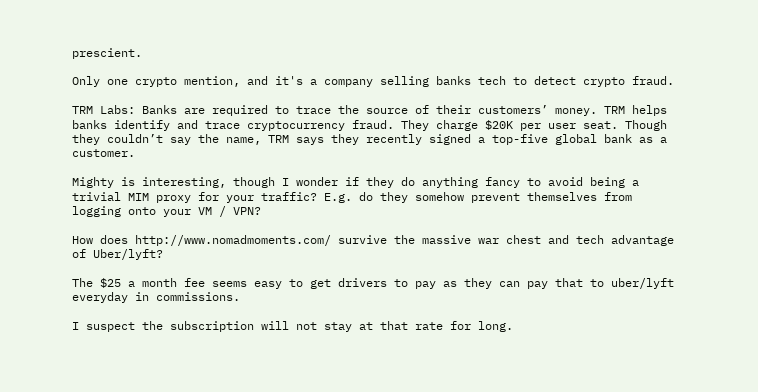prescient.

Only one crypto mention, and it's a company selling banks tech to detect crypto fraud.

TRM Labs: Banks are required to trace the source of their customers’ money. TRM helps banks identify and trace cryptocurrency fraud. They charge $20K per user seat. Though they couldn’t say the name, TRM says they recently signed a top-five global bank as a customer.

Mighty is interesting, though I wonder if they do anything fancy to avoid being a trivial MIM proxy for your traffic? E.g. do they somehow prevent themselves from logging onto your VM / VPN?

How does http://www.nomadmoments.com/ survive the massive war chest and tech advantage of Uber/lyft?

The $25 a month fee seems easy to get drivers to pay as they can pay that to uber/lyft everyday in commissions.

I suspect the subscription will not stay at that rate for long.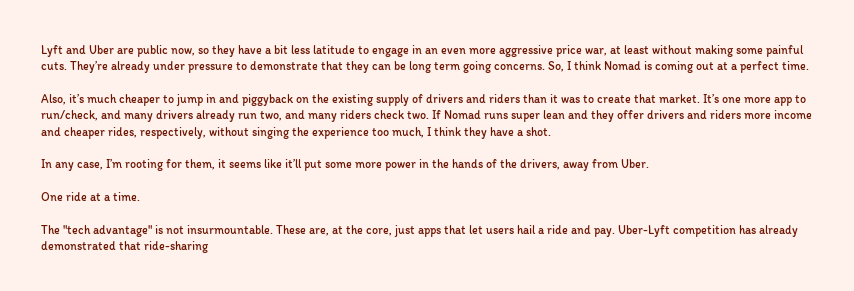Lyft and Uber are public now, so they have a bit less latitude to engage in an even more aggressive price war, at least without making some painful cuts. They’re already under pressure to demonstrate that they can be long term going concerns. So, I think Nomad is coming out at a perfect time.

Also, it’s much cheaper to jump in and piggyback on the existing supply of drivers and riders than it was to create that market. It’s one more app to run/check, and many drivers already run two, and many riders check two. If Nomad runs super lean and they offer drivers and riders more income and cheaper rides, respectively, without singing the experience too much, I think they have a shot.

In any case, I’m rooting for them, it seems like it’ll put some more power in the hands of the drivers, away from Uber.

One ride at a time.

The "tech advantage" is not insurmountable. These are, at the core, just apps that let users hail a ride and pay. Uber-Lyft competition has already demonstrated that ride-sharing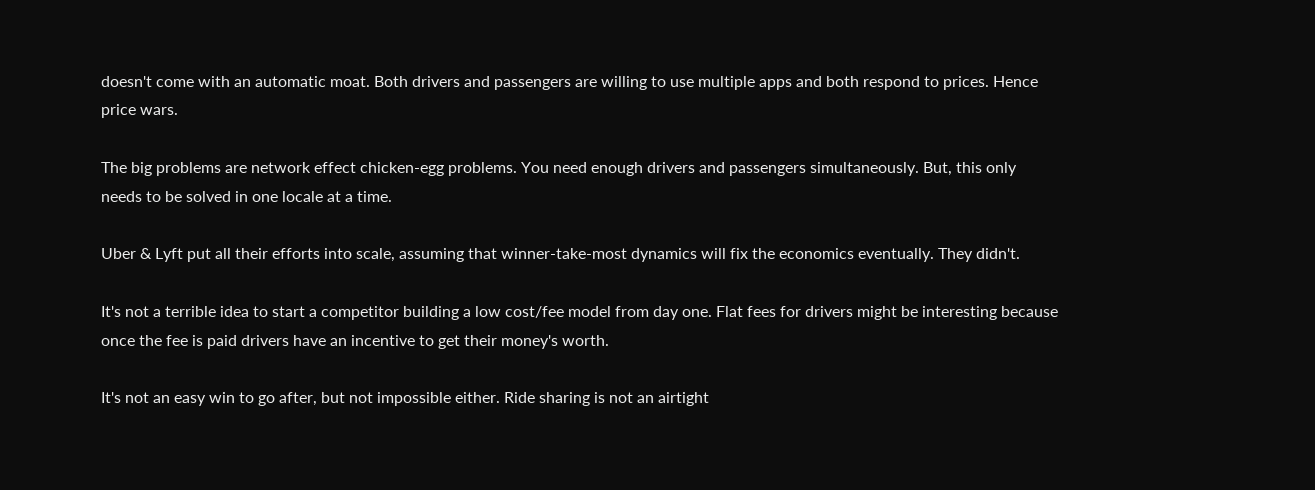doesn't come with an automatic moat. Both drivers and passengers are willing to use multiple apps and both respond to prices. Hence price wars.

The big problems are network effect chicken-egg problems. You need enough drivers and passengers simultaneously. But, this only needs to be solved in one locale at a time.

Uber & Lyft put all their efforts into scale, assuming that winner-take-most dynamics will fix the economics eventually. They didn't.

It's not a terrible idea to start a competitor building a low cost/fee model from day one. Flat fees for drivers might be interesting because once the fee is paid drivers have an incentive to get their money's worth.

It's not an easy win to go after, but not impossible either. Ride sharing is not an airtight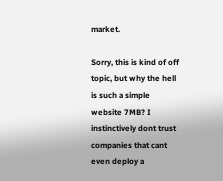market.

Sorry, this is kind of off topic, but why the hell is such a simple website 7MB? I instinctively dont trust companies that cant even deploy a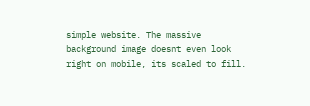simple website. The massive background image doesnt even look right on mobile, its scaled to fill.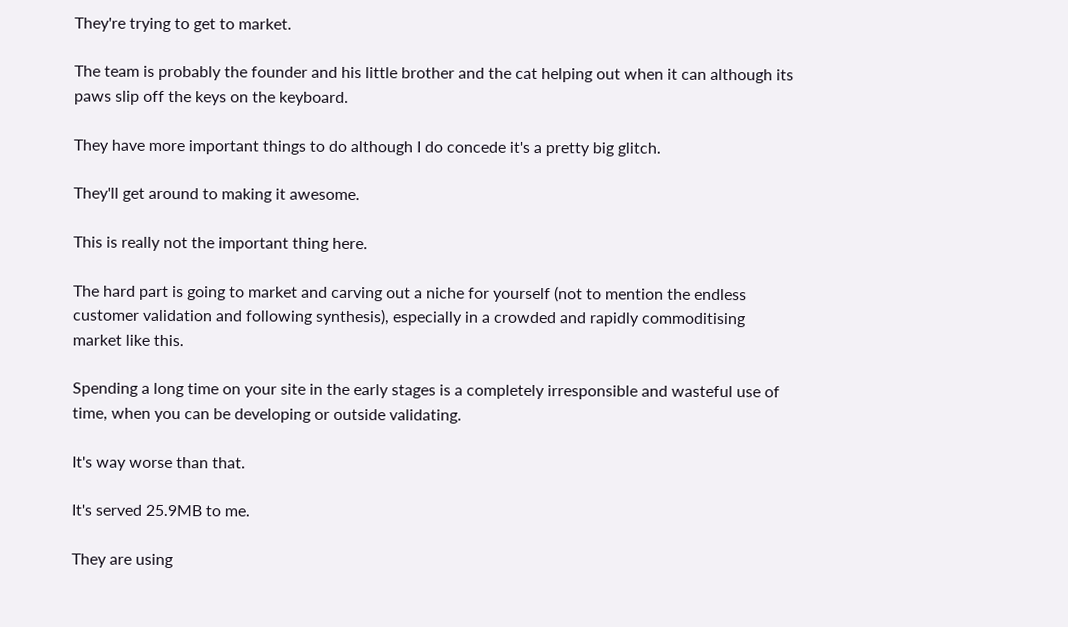They're trying to get to market.

The team is probably the founder and his little brother and the cat helping out when it can although its paws slip off the keys on the keyboard.

They have more important things to do although I do concede it's a pretty big glitch.

They'll get around to making it awesome.

This is really not the important thing here.

The hard part is going to market and carving out a niche for yourself (not to mention the endless customer validation and following synthesis), especially in a crowded and rapidly commoditising market like this.

Spending a long time on your site in the early stages is a completely irresponsible and wasteful use of time, when you can be developing or outside validating.

It's way worse than that.

It's served 25.9MB to me.

They are using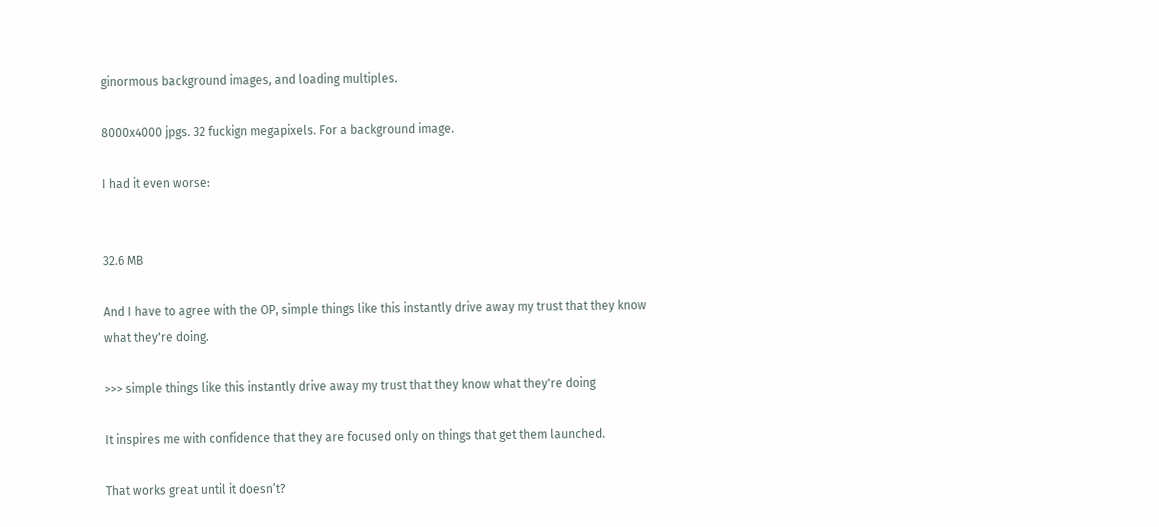ginormous background images, and loading multiples.

8000x4000 jpgs. 32 fuckign megapixels. For a background image.

I had it even worse:


32.6 MB

And I have to agree with the OP, simple things like this instantly drive away my trust that they know what they're doing.

>>> simple things like this instantly drive away my trust that they know what they're doing

It inspires me with confidence that they are focused only on things that get them launched.

That works great until it doesn’t?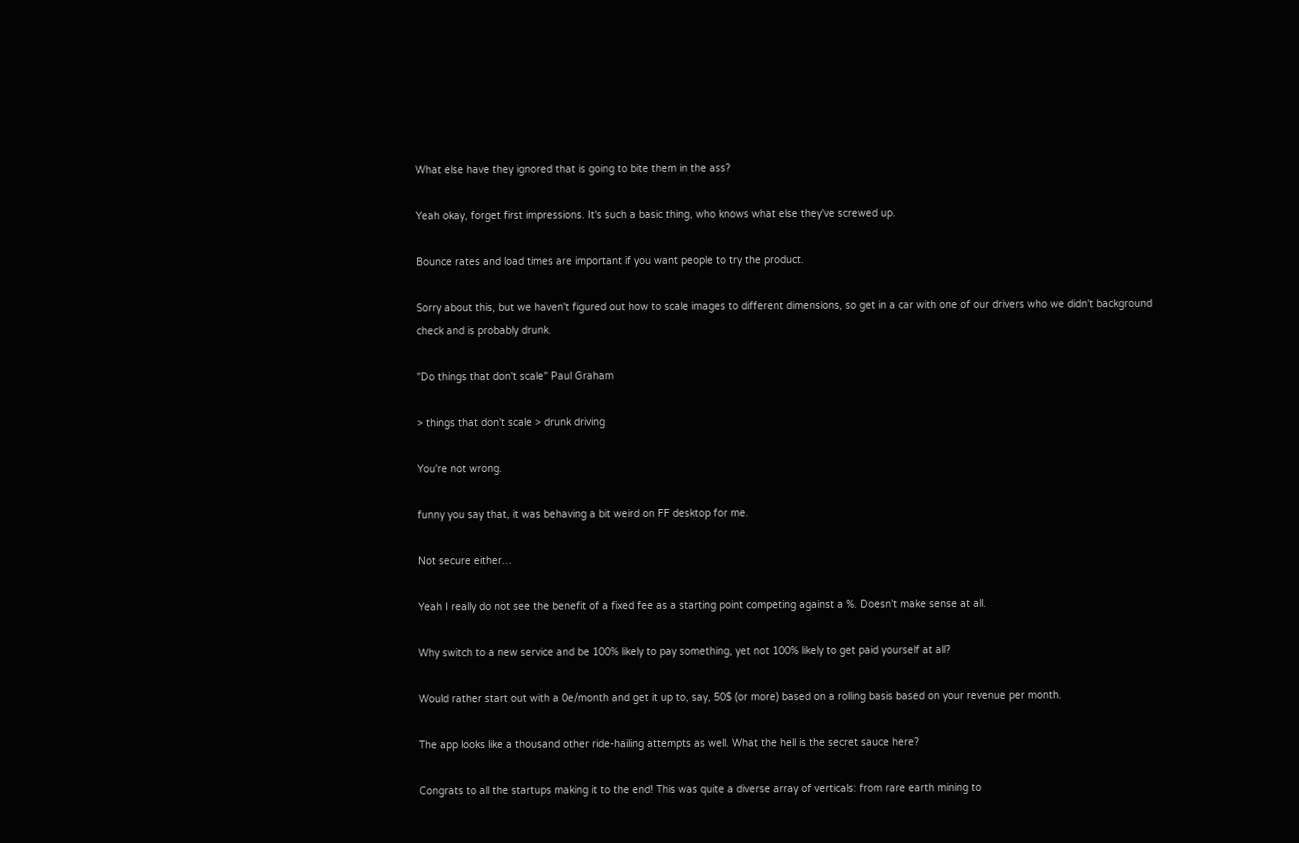What else have they ignored that is going to bite them in the ass?

Yeah okay, forget first impressions. It's such a basic thing, who knows what else they've screwed up.

Bounce rates and load times are important if you want people to try the product.

Sorry about this, but we haven't figured out how to scale images to different dimensions, so get in a car with one of our drivers who we didn't background check and is probably drunk.

"Do things that don't scale" Paul Graham

> things that don't scale > drunk driving

You're not wrong.

funny you say that, it was behaving a bit weird on FF desktop for me.

Not secure either…

Yeah I really do not see the benefit of a fixed fee as a starting point competing against a %. Doesn't make sense at all.

Why switch to a new service and be 100% likely to pay something, yet not 100% likely to get paid yourself at all?

Would rather start out with a 0e/month and get it up to, say, 50$ (or more) based on a rolling basis based on your revenue per month.

The app looks like a thousand other ride-hailing attempts as well. What the hell is the secret sauce here?

Congrats to all the startups making it to the end! This was quite a diverse array of verticals: from rare earth mining to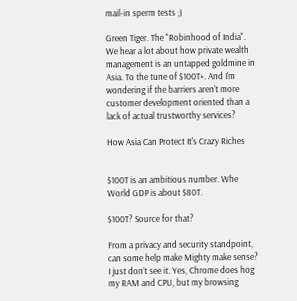mail-in sperm tests ;)

Green Tiger. The "Robinhood of India". We hear a lot about how private wealth management is an untapped goldmine in Asia. To the tune of $100T+. And I'm wondering if the barriers aren't more customer development oriented than a lack of actual trustworthy services?

How Asia Can Protect It's Crazy Riches


$100T is an ambitious number. Whe World GDP is about $80T.

$100T? Source for that?

From a privacy and security standpoint, can some help make Mighty make sense? I just don’t see it. Yes, Chrome does hog my RAM and CPU, but my browsing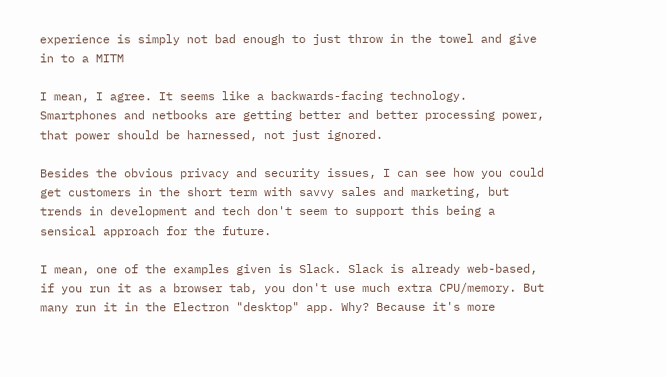experience is simply not bad enough to just throw in the towel and give in to a MITM

I mean, I agree. It seems like a backwards-facing technology. Smartphones and netbooks are getting better and better processing power, that power should be harnessed, not just ignored.

Besides the obvious privacy and security issues, I can see how you could get customers in the short term with savvy sales and marketing, but trends in development and tech don't seem to support this being a sensical approach for the future.

I mean, one of the examples given is Slack. Slack is already web-based, if you run it as a browser tab, you don't use much extra CPU/memory. But many run it in the Electron "desktop" app. Why? Because it's more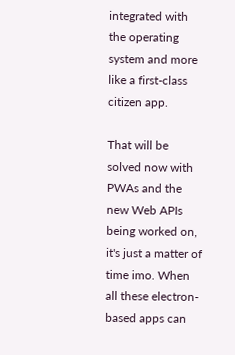integrated with the operating system and more like a first-class citizen app.

That will be solved now with PWAs and the new Web APIs being worked on, it's just a matter of time imo. When all these electron-based apps can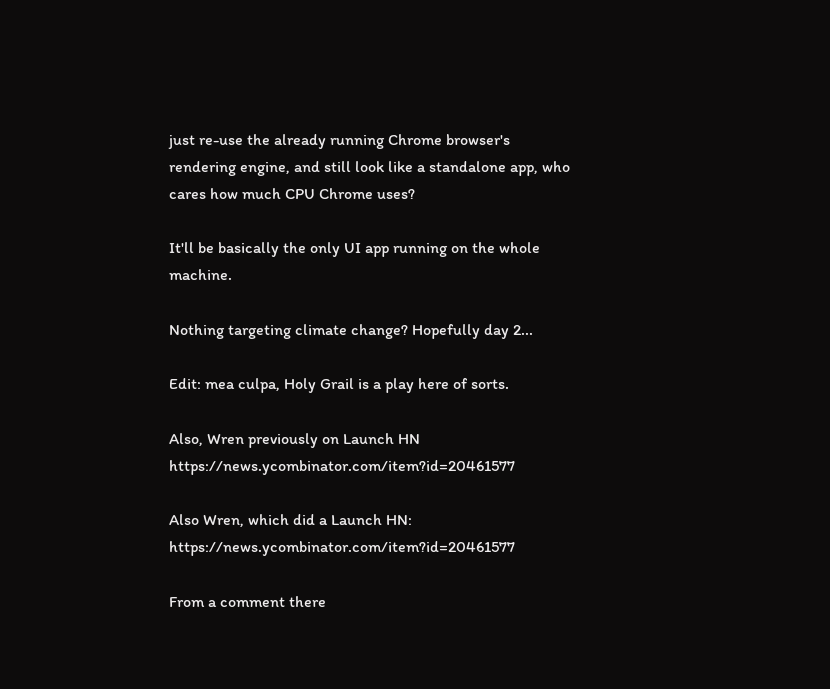just re-use the already running Chrome browser's rendering engine, and still look like a standalone app, who cares how much CPU Chrome uses?

It'll be basically the only UI app running on the whole machine.

Nothing targeting climate change? Hopefully day 2...

Edit: mea culpa, Holy Grail is a play here of sorts.

Also, Wren previously on Launch HN https://news.ycombinator.com/item?id=20461577

Also Wren, which did a Launch HN: https://news.ycombinator.com/item?id=20461577

From a comment there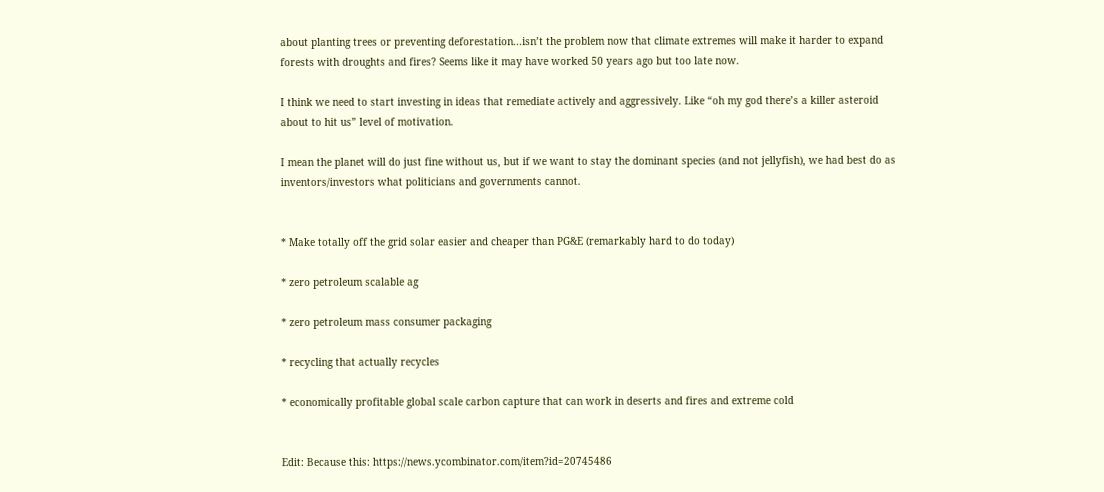about planting trees or preventing deforestation...isn’t the problem now that climate extremes will make it harder to expand forests with droughts and fires? Seems like it may have worked 50 years ago but too late now.

I think we need to start investing in ideas that remediate actively and aggressively. Like “oh my god there’s a killer asteroid about to hit us” level of motivation.

I mean the planet will do just fine without us, but if we want to stay the dominant species (and not jellyfish), we had best do as inventors/investors what politicians and governments cannot.


* Make totally off the grid solar easier and cheaper than PG&E (remarkably hard to do today)

* zero petroleum scalable ag

* zero petroleum mass consumer packaging

* recycling that actually recycles

* economically profitable global scale carbon capture that can work in deserts and fires and extreme cold


Edit: Because this: https://news.ycombinator.com/item?id=20745486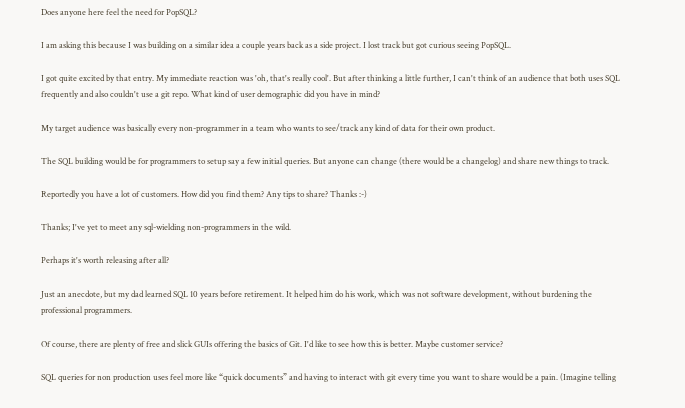Does anyone here feel the need for PopSQL?

I am asking this because I was building on a similar idea a couple years back as a side project. I lost track but got curious seeing PopSQL.

I got quite excited by that entry. My immediate reaction was 'oh, that's really cool'. But after thinking a little further, I can't think of an audience that both uses SQL frequently and also couldn't use a git repo. What kind of user demographic did you have in mind?

My target audience was basically every non-programmer in a team who wants to see/track any kind of data for their own product.

The SQL building would be for programmers to setup say a few initial queries. But anyone can change (there would be a changelog) and share new things to track.

Reportedly you have a lot of customers. How did you find them? Any tips to share? Thanks :-)

Thanks; I've yet to meet any sql-wielding non-programmers in the wild.

Perhaps it's worth releasing after all?

Just an anecdote, but my dad learned SQL 10 years before retirement. It helped him do his work, which was not software development, without burdening the professional programmers.

Of course, there are plenty of free and slick GUIs offering the basics of Git. I'd like to see how this is better. Maybe customer service?

SQL queries for non production uses feel more like “quick documents” and having to interact with git every time you want to share would be a pain. (Imagine telling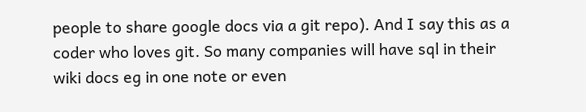people to share google docs via a git repo). And I say this as a coder who loves git. So many companies will have sql in their wiki docs eg in one note or even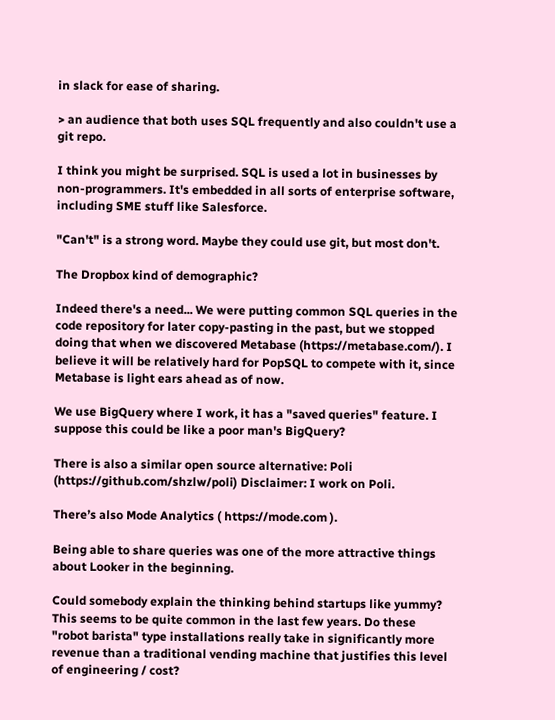in slack for ease of sharing.

> an audience that both uses SQL frequently and also couldn't use a git repo.

I think you might be surprised. SQL is used a lot in businesses by non-programmers. It's embedded in all sorts of enterprise software, including SME stuff like Salesforce.

"Can't" is a strong word. Maybe they could use git, but most don't.

The Dropbox kind of demographic?

Indeed there's a need... We were putting common SQL queries in the code repository for later copy-pasting in the past, but we stopped doing that when we discovered Metabase (https://metabase.com/). I believe it will be relatively hard for PopSQL to compete with it, since Metabase is light ears ahead as of now.

We use BigQuery where I work, it has a "saved queries" feature. I suppose this could be like a poor man's BigQuery?

There is also a similar open source alternative: Poli (https://github.com/shzlw/poli) Disclaimer: I work on Poli.

There’s also Mode Analytics ( https://mode.com ).

Being able to share queries was one of the more attractive things about Looker in the beginning.

Could somebody explain the thinking behind startups like yummy? This seems to be quite common in the last few years. Do these "robot barista" type installations really take in significantly more revenue than a traditional vending machine that justifies this level of engineering / cost?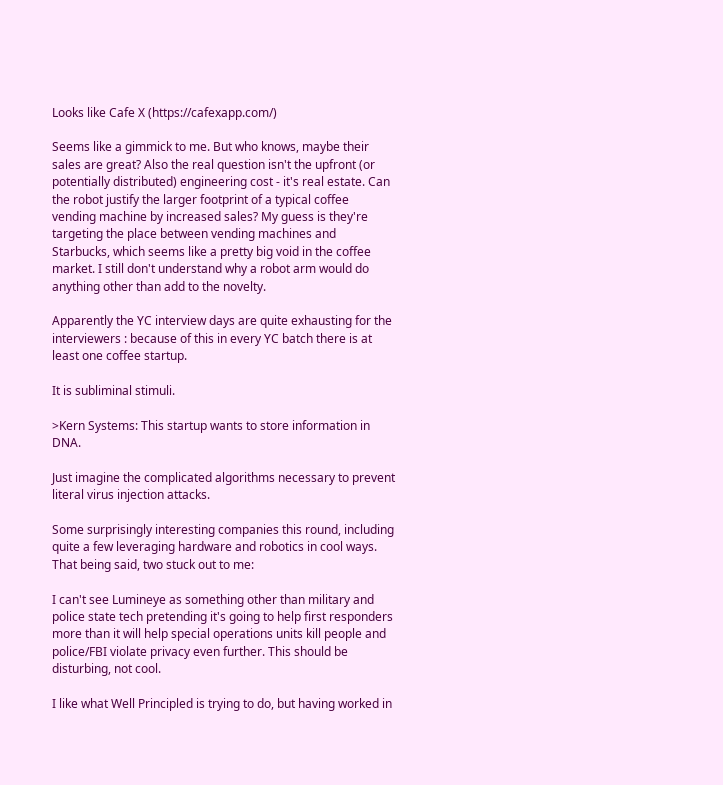Looks like Cafe X (https://cafexapp.com/)

Seems like a gimmick to me. But who knows, maybe their sales are great? Also the real question isn't the upfront (or potentially distributed) engineering cost - it's real estate. Can the robot justify the larger footprint of a typical coffee vending machine by increased sales? My guess is they're targeting the place between vending machines and Starbucks, which seems like a pretty big void in the coffee market. I still don't understand why a robot arm would do anything other than add to the novelty.

Apparently the YC interview days are quite exhausting for the interviewers : because of this in every YC batch there is at least one coffee startup.

It is subliminal stimuli.

>Kern Systems: This startup wants to store information in DNA.

Just imagine the complicated algorithms necessary to prevent literal virus injection attacks.

Some surprisingly interesting companies this round, including quite a few leveraging hardware and robotics in cool ways. That being said, two stuck out to me:

I can't see Lumineye as something other than military and police state tech pretending it's going to help first responders more than it will help special operations units kill people and police/FBI violate privacy even further. This should be disturbing, not cool.

I like what Well Principled is trying to do, but having worked in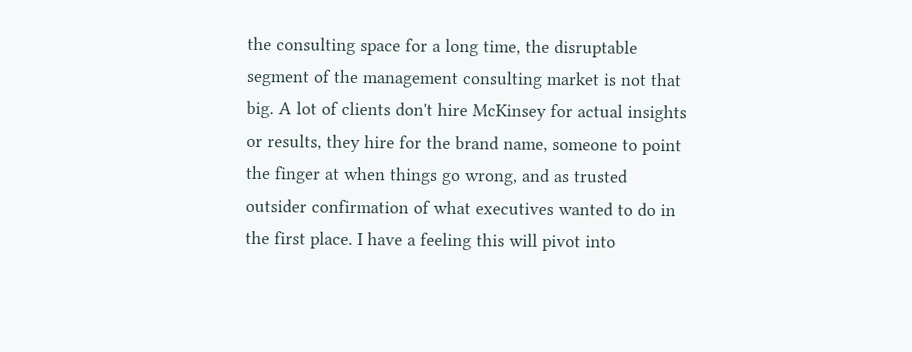the consulting space for a long time, the disruptable segment of the management consulting market is not that big. A lot of clients don't hire McKinsey for actual insights or results, they hire for the brand name, someone to point the finger at when things go wrong, and as trusted outsider confirmation of what executives wanted to do in the first place. I have a feeling this will pivot into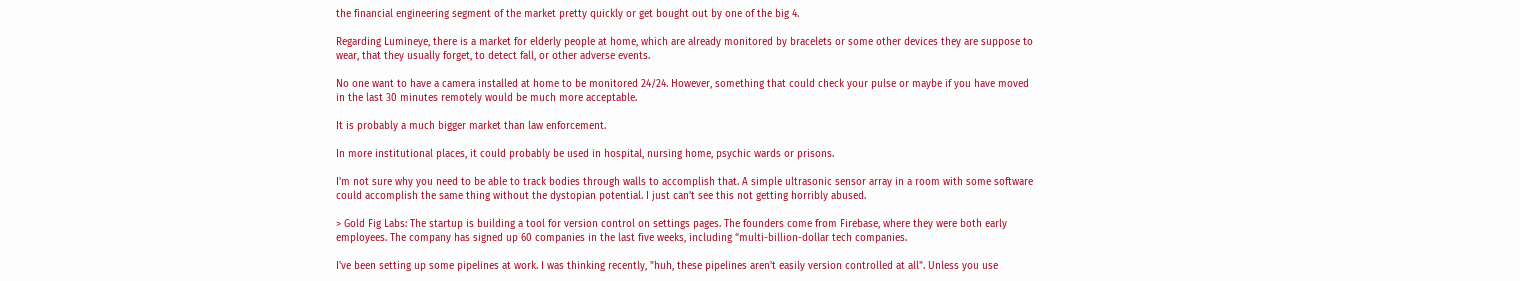the financial engineering segment of the market pretty quickly or get bought out by one of the big 4.

Regarding Lumineye, there is a market for elderly people at home, which are already monitored by bracelets or some other devices they are suppose to wear, that they usually forget, to detect fall, or other adverse events.

No one want to have a camera installed at home to be monitored 24/24. However, something that could check your pulse or maybe if you have moved in the last 30 minutes remotely would be much more acceptable.

It is probably a much bigger market than law enforcement.

In more institutional places, it could probably be used in hospital, nursing home, psychic wards or prisons.

I'm not sure why you need to be able to track bodies through walls to accomplish that. A simple ultrasonic sensor array in a room with some software could accomplish the same thing without the dystopian potential. I just can't see this not getting horribly abused.

> Gold Fig Labs: The startup is building a tool for version control on settings pages. The founders come from Firebase, where they were both early employees. The company has signed up 60 companies in the last five weeks, including “multi-billion-dollar tech companies.

I've been setting up some pipelines at work. I was thinking recently, "huh, these pipelines aren't easily version controlled at all". Unless you use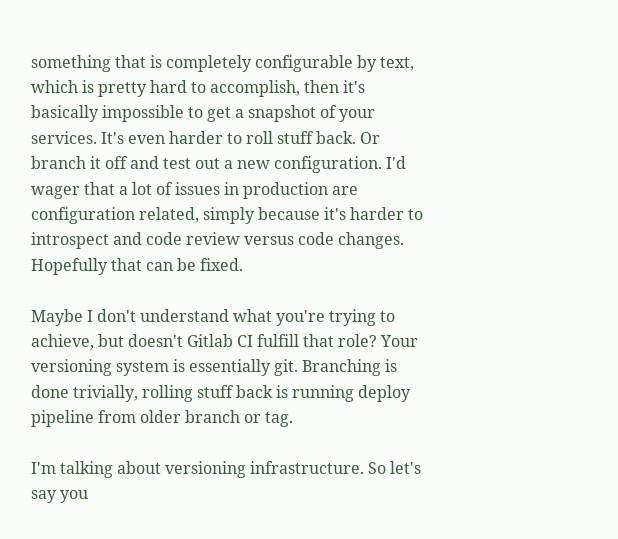something that is completely configurable by text, which is pretty hard to accomplish, then it's basically impossible to get a snapshot of your services. It's even harder to roll stuff back. Or branch it off and test out a new configuration. I'd wager that a lot of issues in production are configuration related, simply because it's harder to introspect and code review versus code changes. Hopefully that can be fixed.

Maybe I don't understand what you're trying to achieve, but doesn't Gitlab CI fulfill that role? Your versioning system is essentially git. Branching is done trivially, rolling stuff back is running deploy pipeline from older branch or tag.

I'm talking about versioning infrastructure. So let's say you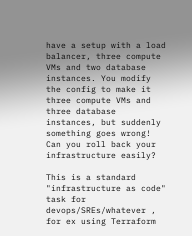have a setup with a load balancer, three compute VMs and two database instances. You modify the config to make it three compute VMs and three database instances, but suddenly something goes wrong! Can you roll back your infrastructure easily?

This is a standard "infrastructure as code" task for devops/SREs/whatever , for ex using Terraform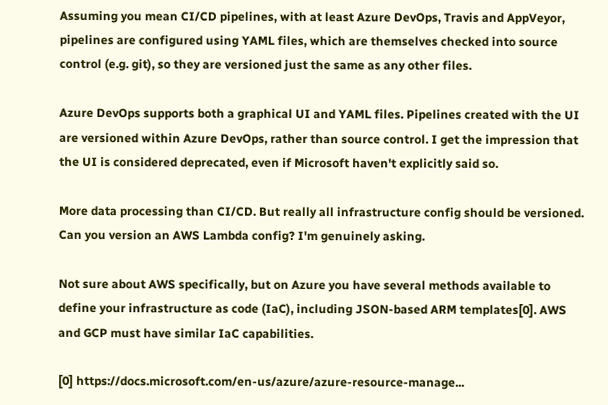Assuming you mean CI/CD pipelines, with at least Azure DevOps, Travis and AppVeyor, pipelines are configured using YAML files, which are themselves checked into source control (e.g. git), so they are versioned just the same as any other files.

Azure DevOps supports both a graphical UI and YAML files. Pipelines created with the UI are versioned within Azure DevOps, rather than source control. I get the impression that the UI is considered deprecated, even if Microsoft haven't explicitly said so.

More data processing than CI/CD. But really all infrastructure config should be versioned. Can you version an AWS Lambda config? I'm genuinely asking.

Not sure about AWS specifically, but on Azure you have several methods available to define your infrastructure as code (IaC), including JSON-based ARM templates[0]. AWS and GCP must have similar IaC capabilities.

[0] https://docs.microsoft.com/en-us/azure/azure-resource-manage...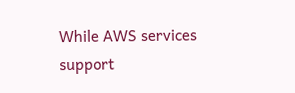While AWS services support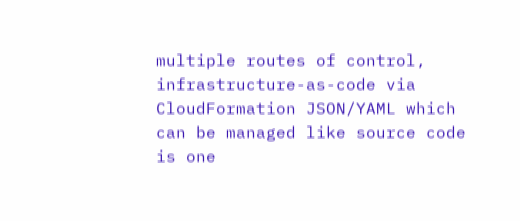multiple routes of control, infrastructure-as-code via CloudFormation JSON/YAML which can be managed like source code is one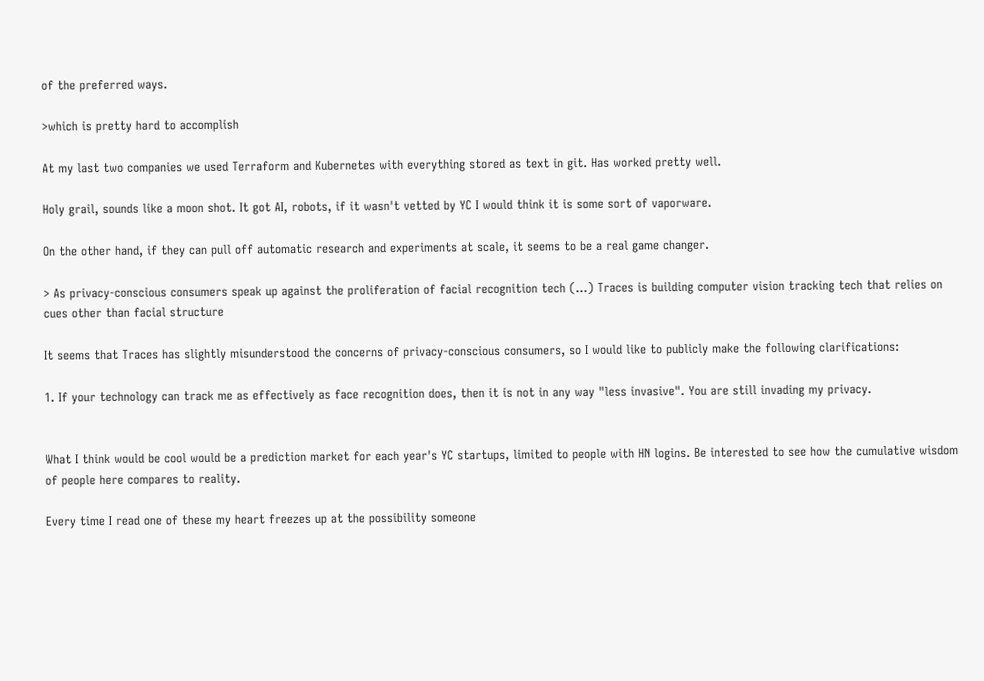of the preferred ways.

>which is pretty hard to accomplish

At my last two companies we used Terraform and Kubernetes with everything stored as text in git. Has worked pretty well.

Holy grail, sounds like a moon shot. It got AI, robots, if it wasn't vetted by YC I would think it is some sort of vaporware.

On the other hand, if they can pull off automatic research and experiments at scale, it seems to be a real game changer.

> As privacy-conscious consumers speak up against the proliferation of facial recognition tech (...) Traces is building computer vision tracking tech that relies on cues other than facial structure

It seems that Traces has slightly misunderstood the concerns of privacy-conscious consumers, so I would like to publicly make the following clarifications:

1. If your technology can track me as effectively as face recognition does, then it is not in any way "less invasive". You are still invading my privacy.


What I think would be cool would be a prediction market for each year's YC startups, limited to people with HN logins. Be interested to see how the cumulative wisdom of people here compares to reality.

Every time I read one of these my heart freezes up at the possibility someone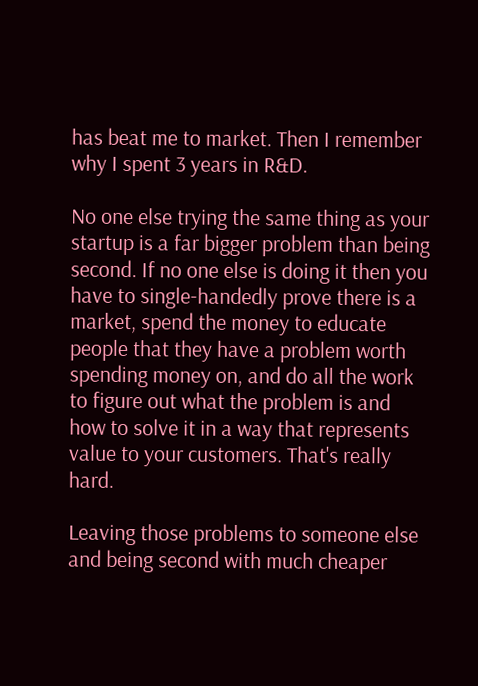has beat me to market. Then I remember why I spent 3 years in R&D.

No one else trying the same thing as your startup is a far bigger problem than being second. If no one else is doing it then you have to single-handedly prove there is a market, spend the money to educate people that they have a problem worth spending money on, and do all the work to figure out what the problem is and how to solve it in a way that represents value to your customers. That's really hard.

Leaving those problems to someone else and being second with much cheaper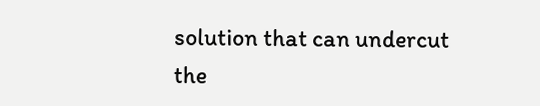solution that can undercut the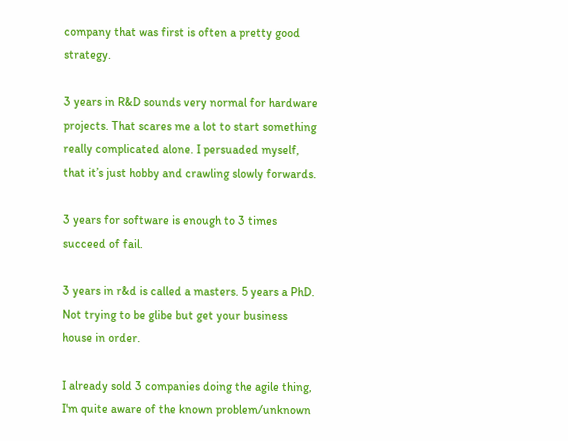company that was first is often a pretty good strategy.

3 years in R&D sounds very normal for hardware projects. That scares me a lot to start something really complicated alone. I persuaded myself, that it’s just hobby and crawling slowly forwards.

3 years for software is enough to 3 times succeed of fail.

3 years in r&d is called a masters. 5 years a PhD. Not trying to be glibe but get your business house in order.

I already sold 3 companies doing the agile thing, I'm quite aware of the known problem/unknown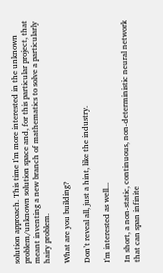solution approach. This time I'm more interested in the unknown problem/unknown solution space and, for this particular project, that meant inventing a new branch of mathematics to solve a particularly hairy problem.

What are you building?

Don’t reveal all, just a hint, like the industry.

I'm interested as well...

In short, a non-static, continuous, non-deterministic neural network that can span infinite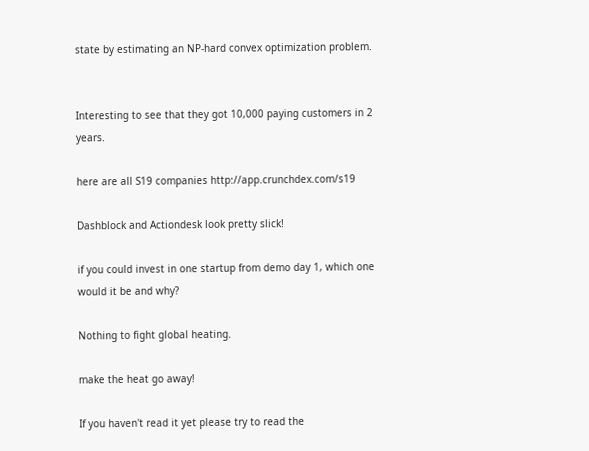state by estimating an NP-hard convex optimization problem.


Interesting to see that they got 10,000 paying customers in 2 years.

here are all S19 companies http://app.crunchdex.com/s19

Dashblock and Actiondesk look pretty slick!

if you could invest in one startup from demo day 1, which one would it be and why?

Nothing to fight global heating.

make the heat go away!

If you haven't read it yet please try to read the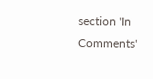section 'In Comments'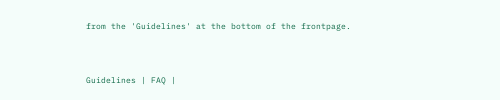from the 'Guidelines' at the bottom of the frontpage.


Guidelines | FAQ |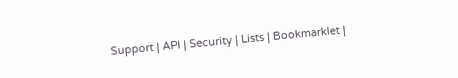Support | API | Security | Lists | Bookmarklet |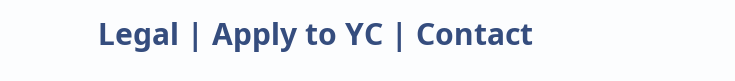Legal | Apply to YC | Contact